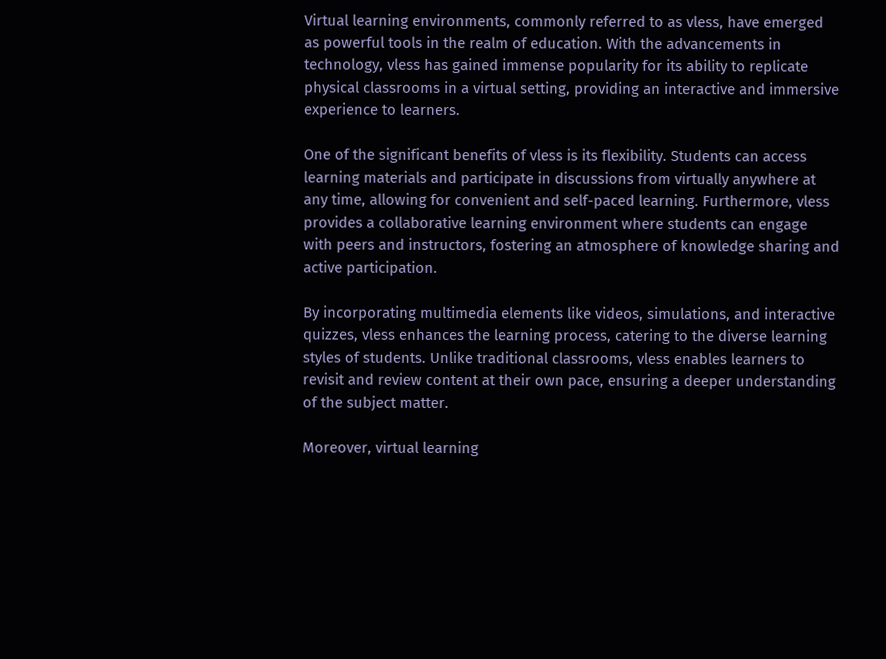Virtual learning environments, commonly referred to as vless, have emerged as powerful tools in the realm of education. With the advancements in technology, vless has gained immense popularity for its ability to replicate physical classrooms in a virtual setting, providing an interactive and immersive experience to learners.

One of the significant benefits of vless is its flexibility. Students can access learning materials and participate in discussions from virtually anywhere at any time, allowing for convenient and self-paced learning. Furthermore, vless provides a collaborative learning environment where students can engage with peers and instructors, fostering an atmosphere of knowledge sharing and active participation.

By incorporating multimedia elements like videos, simulations, and interactive quizzes, vless enhances the learning process, catering to the diverse learning styles of students. Unlike traditional classrooms, vless enables learners to revisit and review content at their own pace, ensuring a deeper understanding of the subject matter.

Moreover, virtual learning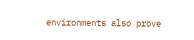environments also prove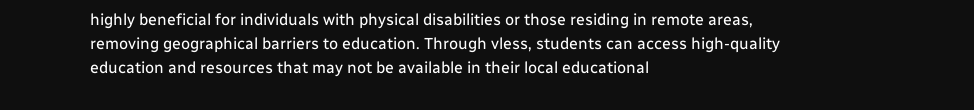highly beneficial for individuals with physical disabilities or those residing in remote areas, removing geographical barriers to education. Through vless, students can access high-quality education and resources that may not be available in their local educational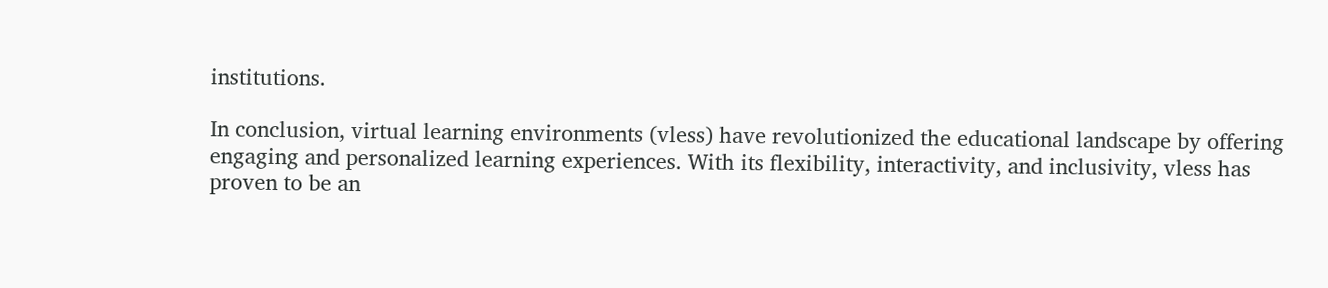institutions.

In conclusion, virtual learning environments (vless) have revolutionized the educational landscape by offering engaging and personalized learning experiences. With its flexibility, interactivity, and inclusivity, vless has proven to be an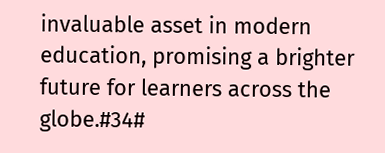invaluable asset in modern education, promising a brighter future for learners across the globe.#34#